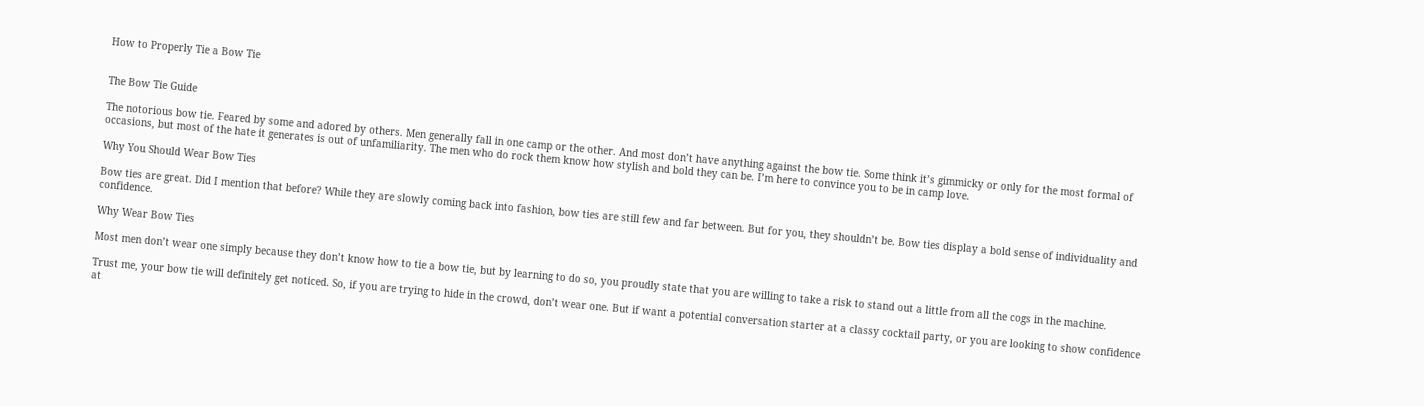How to Properly Tie a Bow Tie


The Bow Tie Guide

The notorious bow tie. Feared by some and adored by others. Men generally fall in one camp or the other. And most don’t have anything against the bow tie. Some think it’s gimmicky or only for the most formal of occasions, but most of the hate it generates is out of unfamiliarity. The men who do rock them know how stylish and bold they can be. I’m here to convince you to be in camp love.

Why You Should Wear Bow Ties

Bow ties are great. Did I mention that before? While they are slowly coming back into fashion, bow ties are still few and far between. But for you, they shouldn’t be. Bow ties display a bold sense of individuality and confidence.

Why Wear Bow Ties

Most men don’t wear one simply because they don’t know how to tie a bow tie, but by learning to do so, you proudly state that you are willing to take a risk to stand out a little from all the cogs in the machine.

Trust me, your bow tie will definitely get noticed. So, if you are trying to hide in the crowd, don’t wear one. But if want a potential conversation starter at a classy cocktail party, or you are looking to show confidence at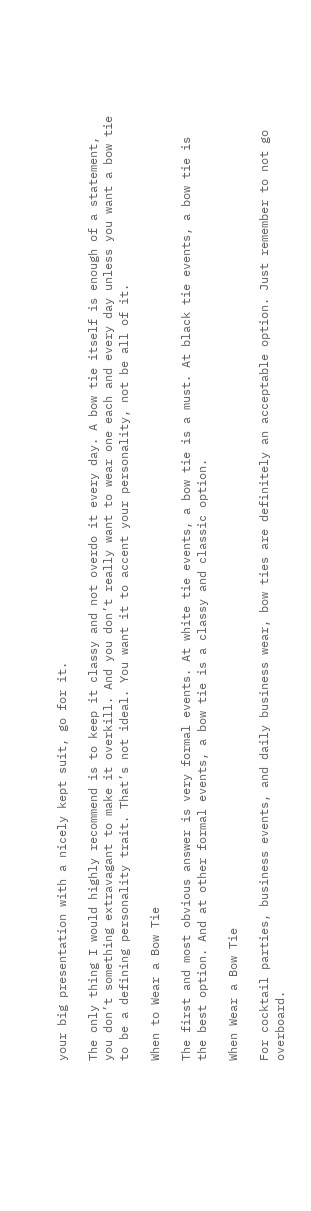your big presentation with a nicely kept suit, go for it.

The only thing I would highly recommend is to keep it classy and not overdo it every day. A bow tie itself is enough of a statement, you don’t something extravagant to make it overkill. And you don’t really want to wear one each and every day unless you want a bow tie to be a defining personality trait. That’s not ideal. You want it to accent your personality, not be all of it.

When to Wear a Bow Tie

The first and most obvious answer is very formal events. At white tie events, a bow tie is a must. At black tie events, a bow tie is the best option. And at other formal events, a bow tie is a classy and classic option.

When Wear a Bow Tie

For cocktail parties, business events, and daily business wear, bow ties are definitely an acceptable option. Just remember to not go overboard.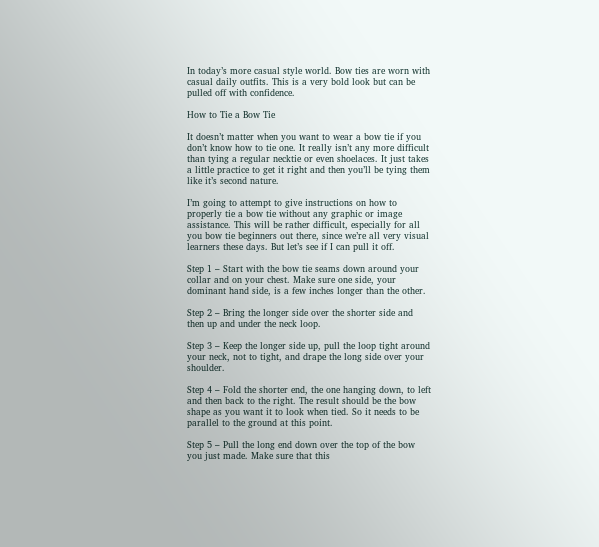In today’s more casual style world. Bow ties are worn with casual daily outfits. This is a very bold look but can be pulled off with confidence.

How to Tie a Bow Tie

It doesn’t matter when you want to wear a bow tie if you don’t know how to tie one. It really isn’t any more difficult than tying a regular necktie or even shoelaces. It just takes a little practice to get it right and then you’ll be tying them like it’s second nature.

I’m going to attempt to give instructions on how to properly tie a bow tie without any graphic or image assistance. This will be rather difficult, especially for all you bow tie beginners out there, since we’re all very visual learners these days. But let’s see if I can pull it off.

Step 1 – Start with the bow tie seams down around your collar and on your chest. Make sure one side, your dominant hand side, is a few inches longer than the other.

Step 2 – Bring the longer side over the shorter side and then up and under the neck loop.

Step 3 – Keep the longer side up, pull the loop tight around your neck, not to tight, and drape the long side over your shoulder.

Step 4 – Fold the shorter end, the one hanging down, to left and then back to the right. The result should be the bow shape as you want it to look when tied. So it needs to be parallel to the ground at this point.

Step 5 – Pull the long end down over the top of the bow you just made. Make sure that this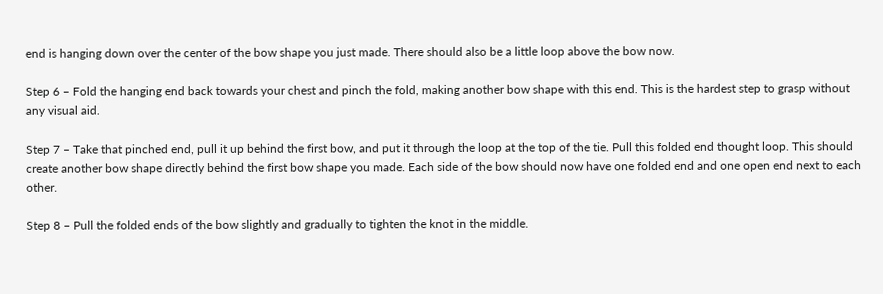end is hanging down over the center of the bow shape you just made. There should also be a little loop above the bow now.

Step 6 – Fold the hanging end back towards your chest and pinch the fold, making another bow shape with this end. This is the hardest step to grasp without any visual aid.

Step 7 – Take that pinched end, pull it up behind the first bow, and put it through the loop at the top of the tie. Pull this folded end thought loop. This should create another bow shape directly behind the first bow shape you made. Each side of the bow should now have one folded end and one open end next to each other.

Step 8 – Pull the folded ends of the bow slightly and gradually to tighten the knot in the middle.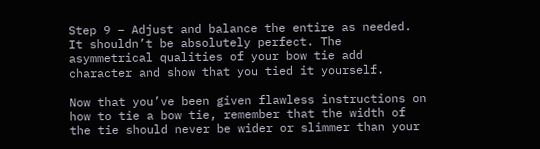Step 9 – Adjust and balance the entire as needed. It shouldn’t be absolutely perfect. The asymmetrical qualities of your bow tie add character and show that you tied it yourself.

Now that you’ve been given flawless instructions on how to tie a bow tie, remember that the width of the tie should never be wider or slimmer than your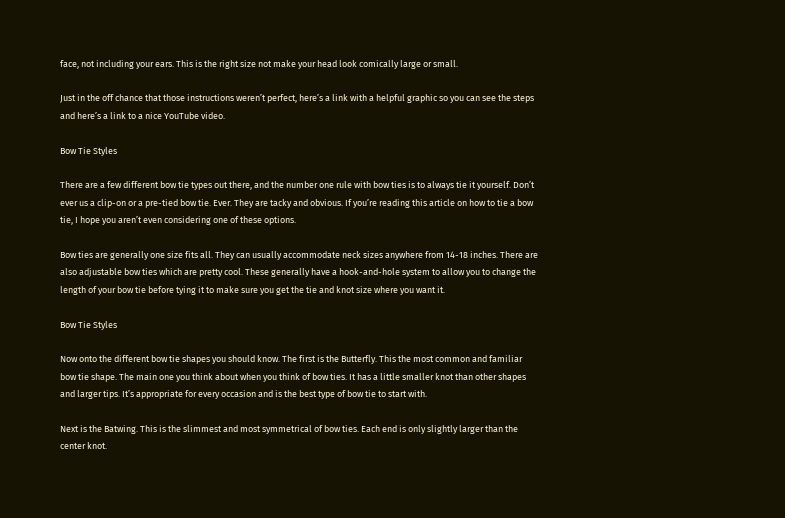face, not including your ears. This is the right size not make your head look comically large or small.

Just in the off chance that those instructions weren’t perfect, here’s a link with a helpful graphic so you can see the steps and here’s a link to a nice YouTube video.

Bow Tie Styles

There are a few different bow tie types out there, and the number one rule with bow ties is to always tie it yourself. Don’t ever us a clip-on or a pre-tied bow tie. Ever. They are tacky and obvious. If you’re reading this article on how to tie a bow tie, I hope you aren’t even considering one of these options.

Bow ties are generally one size fits all. They can usually accommodate neck sizes anywhere from 14-18 inches. There are also adjustable bow ties which are pretty cool. These generally have a hook-and-hole system to allow you to change the length of your bow tie before tying it to make sure you get the tie and knot size where you want it.

Bow Tie Styles

Now onto the different bow tie shapes you should know. The first is the Butterfly. This the most common and familiar bow tie shape. The main one you think about when you think of bow ties. It has a little smaller knot than other shapes and larger tips. It’s appropriate for every occasion and is the best type of bow tie to start with.

Next is the Batwing. This is the slimmest and most symmetrical of bow ties. Each end is only slightly larger than the center knot.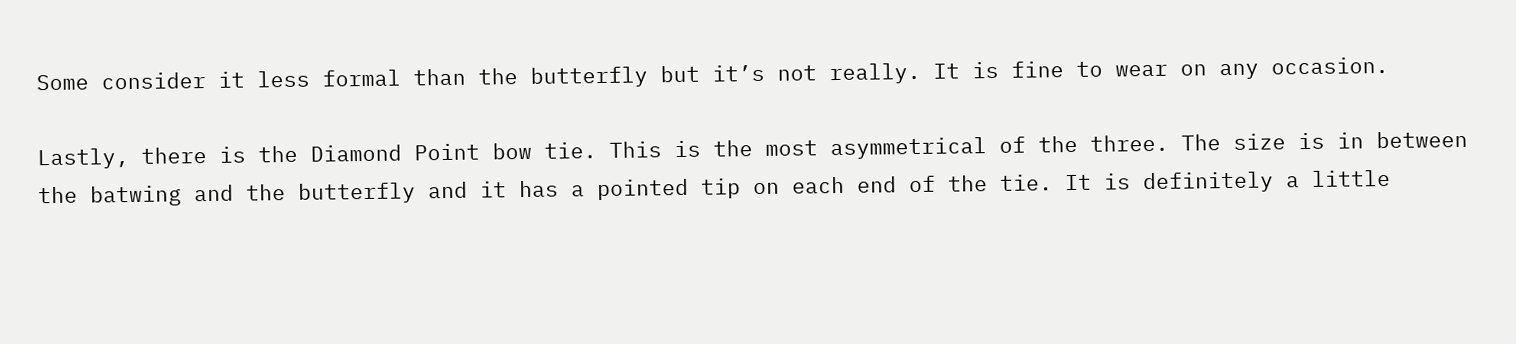Some consider it less formal than the butterfly but it’s not really. It is fine to wear on any occasion.

Lastly, there is the Diamond Point bow tie. This is the most asymmetrical of the three. The size is in between the batwing and the butterfly and it has a pointed tip on each end of the tie. It is definitely a little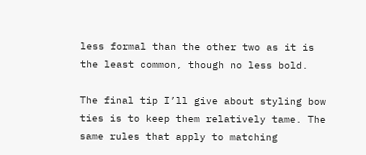less formal than the other two as it is the least common, though no less bold.

The final tip I’ll give about styling bow ties is to keep them relatively tame. The same rules that apply to matching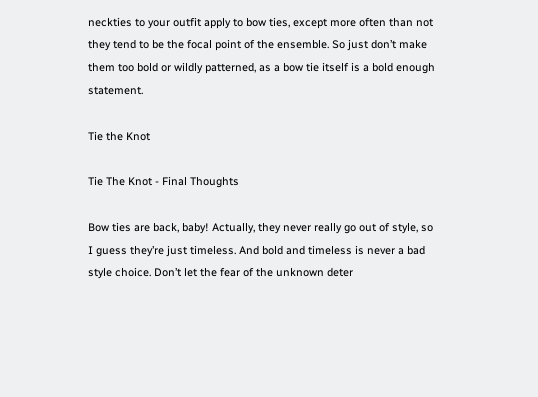neckties to your outfit apply to bow ties, except more often than not they tend to be the focal point of the ensemble. So just don’t make them too bold or wildly patterned, as a bow tie itself is a bold enough statement.

Tie the Knot

Tie The Knot - Final Thoughts

Bow ties are back, baby! Actually, they never really go out of style, so I guess they’re just timeless. And bold and timeless is never a bad style choice. Don’t let the fear of the unknown deter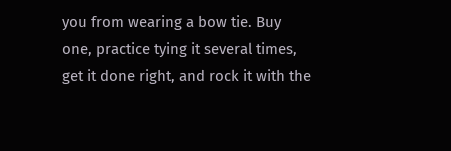you from wearing a bow tie. Buy one, practice tying it several times, get it done right, and rock it with the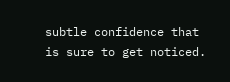subtle confidence that is sure to get noticed.